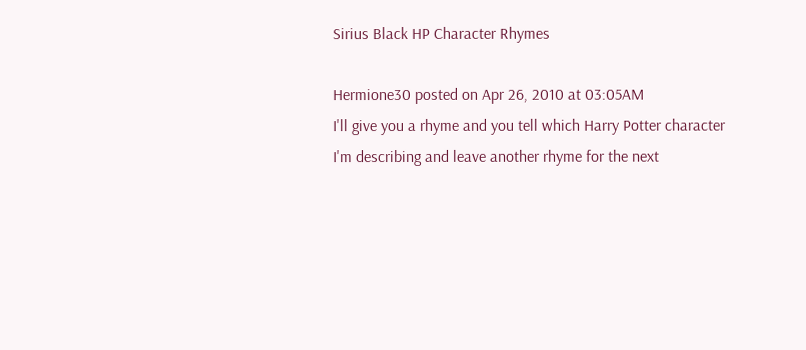Sirius Black HP Character Rhymes

Hermione30 posted on Apr 26, 2010 at 03:05AM
I'll give you a rhyme and you tell which Harry Potter character I'm describing and leave another rhyme for the next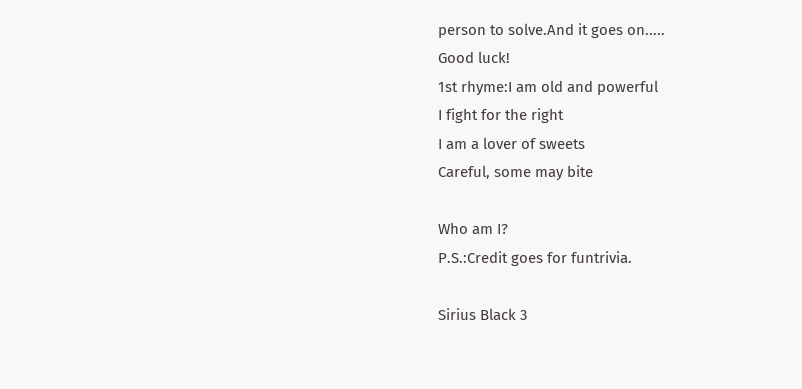person to solve.And it goes on.....
Good luck!
1st rhyme:I am old and powerful
I fight for the right
I am a lover of sweets
Careful, some may bite

Who am I?
P.S.:Credit goes for funtrivia.

Sirius Black 3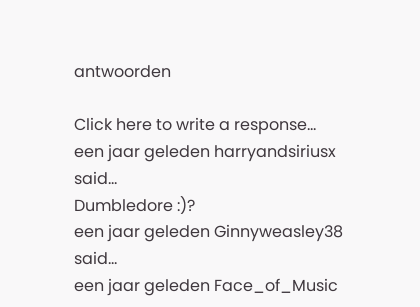antwoorden

Click here to write a response...
een jaar geleden harryandsiriusx said…
Dumbledore :)?
een jaar geleden Ginnyweasley38 said…
een jaar geleden Face_of_Music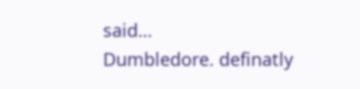said…
Dumbledore. definatly